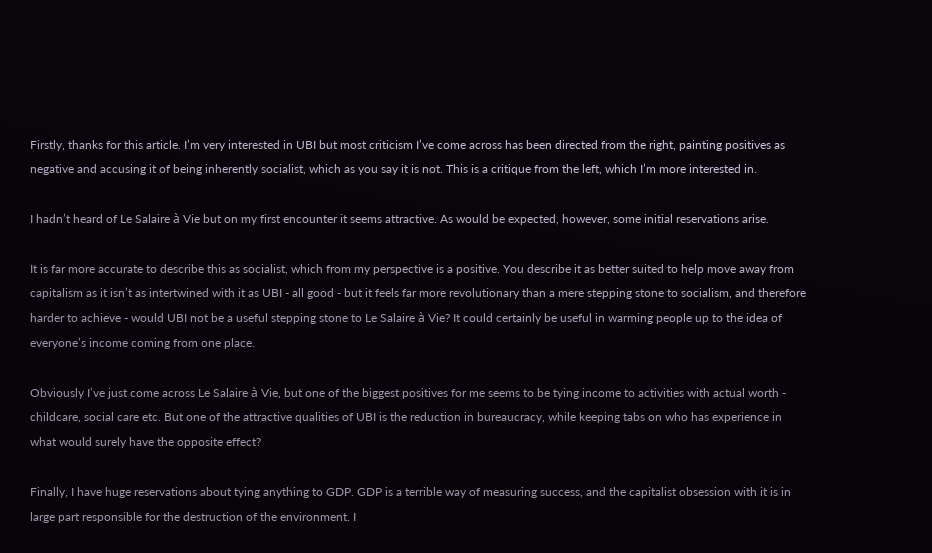Firstly, thanks for this article. I’m very interested in UBI but most criticism I’ve come across has been directed from the right, painting positives as negative and accusing it of being inherently socialist, which as you say it is not. This is a critique from the left, which I’m more interested in.

I hadn’t heard of Le Salaire à Vie but on my first encounter it seems attractive. As would be expected, however, some initial reservations arise.

It is far more accurate to describe this as socialist, which from my perspective is a positive. You describe it as better suited to help move away from capitalism as it isn’t as intertwined with it as UBI - all good - but it feels far more revolutionary than a mere stepping stone to socialism, and therefore harder to achieve - would UBI not be a useful stepping stone to Le Salaire à Vie? It could certainly be useful in warming people up to the idea of everyone’s income coming from one place.

Obviously I’ve just come across Le Salaire à Vie, but one of the biggest positives for me seems to be tying income to activities with actual worth - childcare, social care etc. But one of the attractive qualities of UBI is the reduction in bureaucracy, while keeping tabs on who has experience in what would surely have the opposite effect?

Finally, I have huge reservations about tying anything to GDP. GDP is a terrible way of measuring success, and the capitalist obsession with it is in large part responsible for the destruction of the environment. I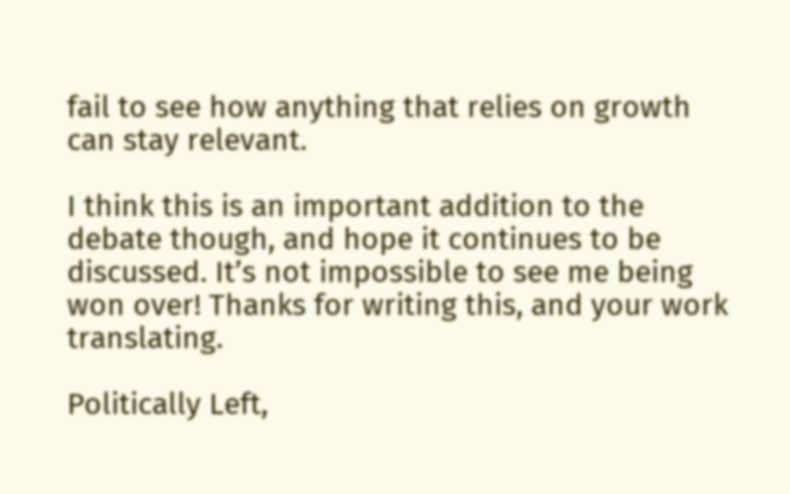fail to see how anything that relies on growth can stay relevant.

I think this is an important addition to the debate though, and hope it continues to be discussed. It’s not impossible to see me being won over! Thanks for writing this, and your work translating.

Politically Left,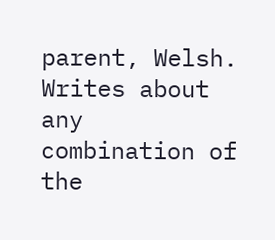parent, Welsh. Writes about any combination of the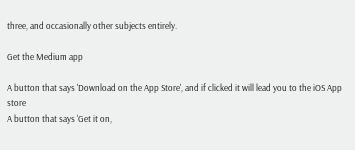three, and occasionally other subjects entirely.

Get the Medium app

A button that says 'Download on the App Store', and if clicked it will lead you to the iOS App store
A button that says 'Get it on,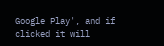Google Play', and if clicked it will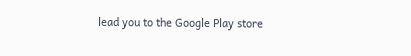lead you to the Google Play store